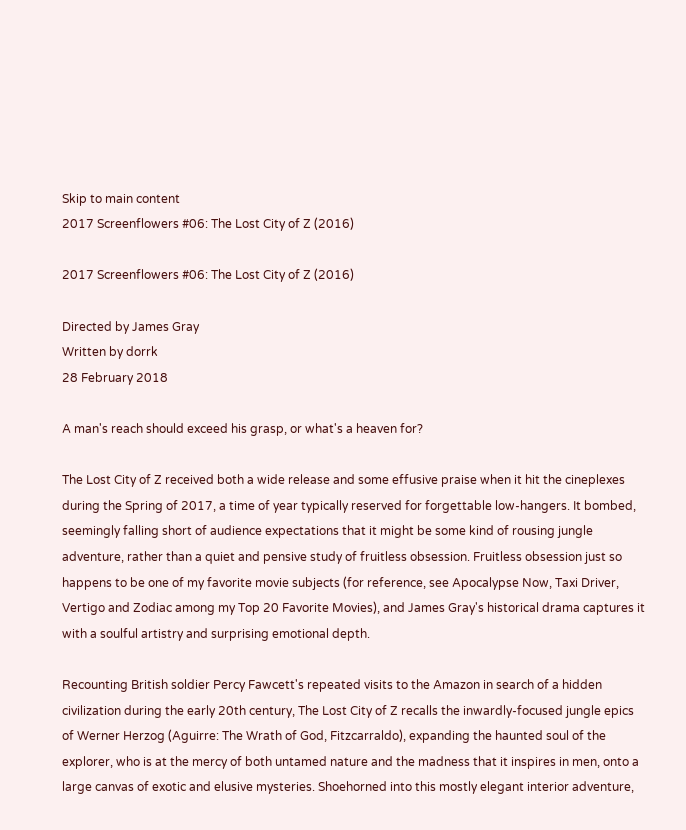Skip to main content
2017 Screenflowers #06: The Lost City of Z (2016)

2017 Screenflowers #06: The Lost City of Z (2016)

Directed by James Gray
Written by dorrk
28 February 2018

A man's reach should exceed his grasp, or what's a heaven for?

The Lost City of Z received both a wide release and some effusive praise when it hit the cineplexes during the Spring of 2017, a time of year typically reserved for forgettable low-hangers. It bombed, seemingly falling short of audience expectations that it might be some kind of rousing jungle adventure, rather than a quiet and pensive study of fruitless obsession. Fruitless obsession just so happens to be one of my favorite movie subjects (for reference, see Apocalypse Now, Taxi Driver, Vertigo and Zodiac among my Top 20 Favorite Movies), and James Gray's historical drama captures it with a soulful artistry and surprising emotional depth.

Recounting British soldier Percy Fawcett's repeated visits to the Amazon in search of a hidden civilization during the early 20th century, The Lost City of Z recalls the inwardly-focused jungle epics of Werner Herzog (Aguirre: The Wrath of God, Fitzcarraldo), expanding the haunted soul of the explorer, who is at the mercy of both untamed nature and the madness that it inspires in men, onto a large canvas of exotic and elusive mysteries. Shoehorned into this mostly elegant interior adventure,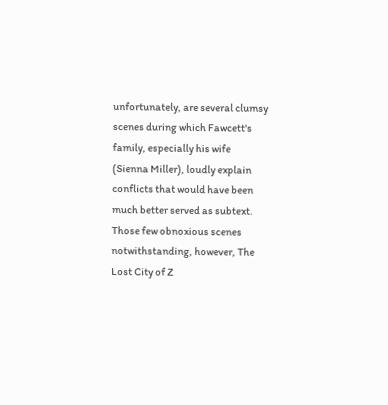unfortunately, are several clumsy scenes during which Fawcett's family, especially his wife (Sienna Miller), loudly explain conflicts that would have been much better served as subtext. Those few obnoxious scenes notwithstanding, however, The Lost City of Z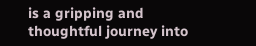is a gripping and thoughtful journey into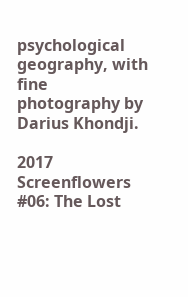psychological geography, with fine photography by Darius Khondji.

2017 Screenflowers #06: The Lost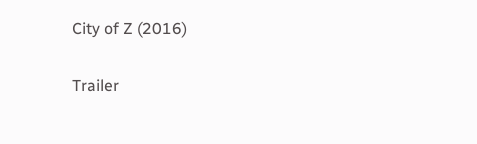City of Z (2016)

Trailer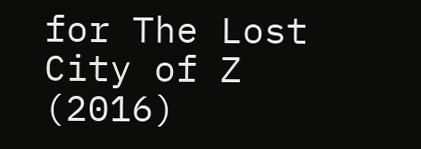for The Lost City of Z (2016)